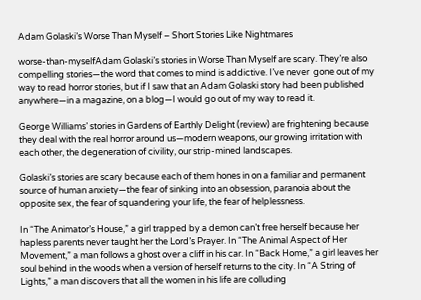Adam Golaski’s Worse Than Myself – Short Stories Like Nightmares

worse-than-myselfAdam Golaski’s stories in Worse Than Myself are scary. They’re also compelling stories—the word that comes to mind is addictive. I’ve never  gone out of my way to read horror stories, but if I saw that an Adam Golaski story had been published anywhere—in a magazine, on a blog—I would go out of my way to read it.

George Williams’ stories in Gardens of Earthly Delight (review) are frightening because they deal with the real horror around us—modern weapons, our growing irritation with each other, the degeneration of civility, our strip-mined landscapes.

Golaski’s stories are scary because each of them hones in on a familiar and permanent source of human anxiety—the fear of sinking into an obsession, paranoia about the opposite sex, the fear of squandering your life, the fear of helplessness.

In “The Animator’s House,” a girl trapped by a demon can’t free herself because her hapless parents never taught her the Lord’s Prayer. In “The Animal Aspect of Her Movement,” a man follows a ghost over a cliff in his car. In “Back Home,” a girl leaves her soul behind in the woods when a version of herself returns to the city. In “A String of Lights,” a man discovers that all the women in his life are colluding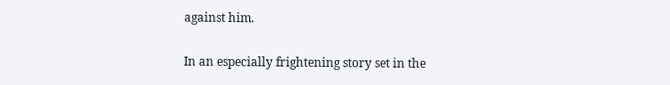against him.

In an especially frightening story set in the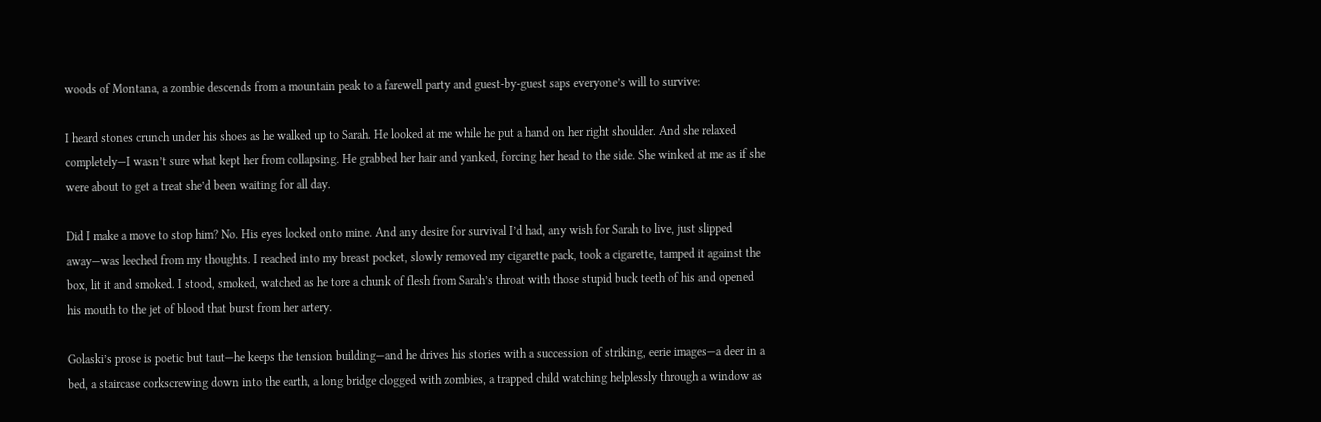woods of Montana, a zombie descends from a mountain peak to a farewell party and guest-by-guest saps everyone’s will to survive:

I heard stones crunch under his shoes as he walked up to Sarah. He looked at me while he put a hand on her right shoulder. And she relaxed completely—I wasn’t sure what kept her from collapsing. He grabbed her hair and yanked, forcing her head to the side. She winked at me as if she were about to get a treat she’d been waiting for all day.

Did I make a move to stop him? No. His eyes locked onto mine. And any desire for survival I’d had, any wish for Sarah to live, just slipped away—was leeched from my thoughts. I reached into my breast pocket, slowly removed my cigarette pack, took a cigarette, tamped it against the box, lit it and smoked. I stood, smoked, watched as he tore a chunk of flesh from Sarah’s throat with those stupid buck teeth of his and opened his mouth to the jet of blood that burst from her artery.

Golaski’s prose is poetic but taut—he keeps the tension building—and he drives his stories with a succession of striking, eerie images—a deer in a bed, a staircase corkscrewing down into the earth, a long bridge clogged with zombies, a trapped child watching helplessly through a window as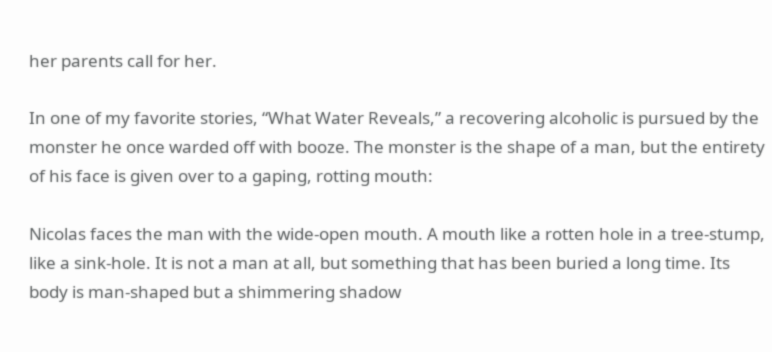her parents call for her.

In one of my favorite stories, “What Water Reveals,” a recovering alcoholic is pursued by the monster he once warded off with booze. The monster is the shape of a man, but the entirety of his face is given over to a gaping, rotting mouth:

Nicolas faces the man with the wide-open mouth. A mouth like a rotten hole in a tree-stump, like a sink-hole. It is not a man at all, but something that has been buried a long time. Its body is man-shaped but a shimmering shadow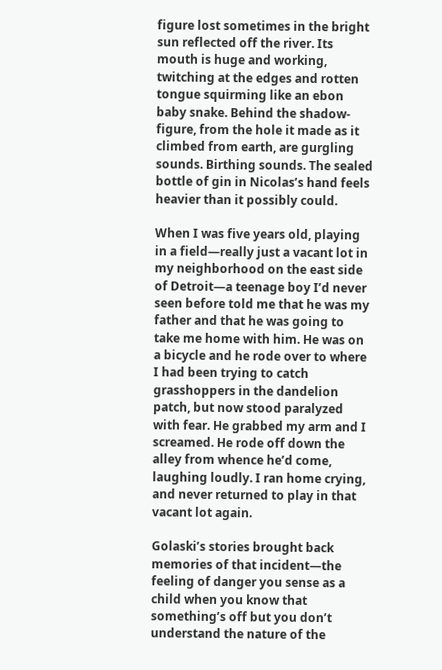figure lost sometimes in the bright sun reflected off the river. Its mouth is huge and working, twitching at the edges and rotten tongue squirming like an ebon baby snake. Behind the shadow-figure, from the hole it made as it climbed from earth, are gurgling sounds. Birthing sounds. The sealed bottle of gin in Nicolas’s hand feels heavier than it possibly could.

When I was five years old, playing in a field—really just a vacant lot in my neighborhood on the east side of Detroit—a teenage boy I’d never seen before told me that he was my father and that he was going to take me home with him. He was on a bicycle and he rode over to where I had been trying to catch grasshoppers in the dandelion patch, but now stood paralyzed with fear. He grabbed my arm and I screamed. He rode off down the alley from whence he’d come, laughing loudly. I ran home crying, and never returned to play in that vacant lot again.

Golaski’s stories brought back memories of that incident—the feeling of danger you sense as a child when you know that something’s off but you don’t understand the nature of the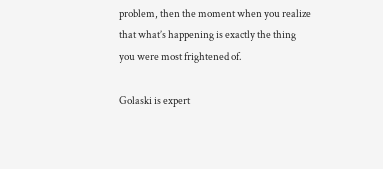problem, then the moment when you realize that what’s happening is exactly the thing you were most frightened of.

Golaski is expert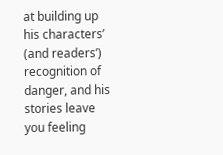at building up his characters’ (and readers’) recognition of danger, and his stories leave you feeling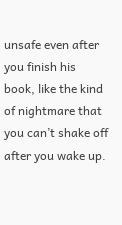unsafe even after you finish his book, like the kind of nightmare that you can’t shake off after you wake up.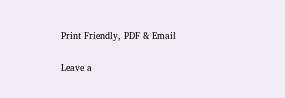Print Friendly, PDF & Email

Leave a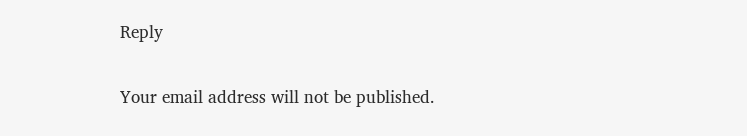Reply

Your email address will not be published.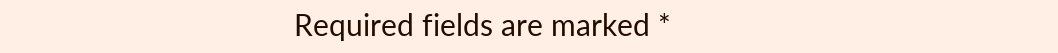Required fields are marked *